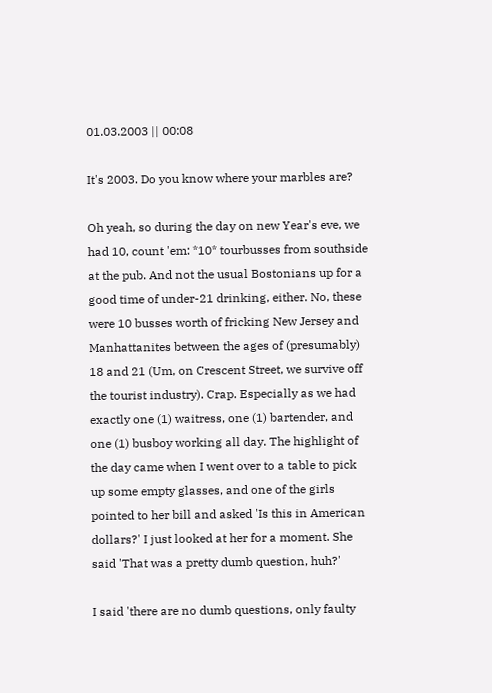01.03.2003 || 00:08

It's 2003. Do you know where your marbles are?

Oh yeah, so during the day on new Year's eve, we had 10, count 'em: *10* tourbusses from southside at the pub. And not the usual Bostonians up for a good time of under-21 drinking, either. No, these were 10 busses worth of fricking New Jersey and Manhattanites between the ages of (presumably) 18 and 21 (Um, on Crescent Street, we survive off the tourist industry). Crap. Especially as we had exactly one (1) waitress, one (1) bartender, and one (1) busboy working all day. The highlight of the day came when I went over to a table to pick up some empty glasses, and one of the girls pointed to her bill and asked 'Is this in American dollars?' I just looked at her for a moment. She said 'That was a pretty dumb question, huh?'

I said 'there are no dumb questions, only faulty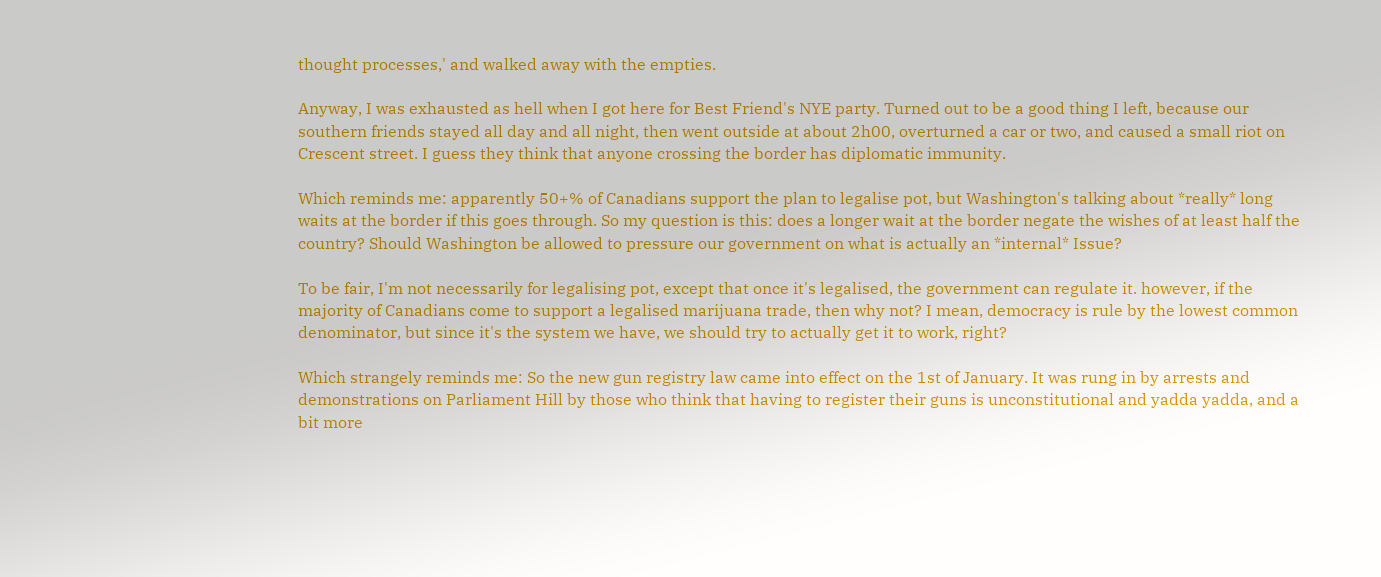thought processes,' and walked away with the empties.

Anyway, I was exhausted as hell when I got here for Best Friend's NYE party. Turned out to be a good thing I left, because our southern friends stayed all day and all night, then went outside at about 2h00, overturned a car or two, and caused a small riot on Crescent street. I guess they think that anyone crossing the border has diplomatic immunity.

Which reminds me: apparently 50+% of Canadians support the plan to legalise pot, but Washington's talking about *really* long waits at the border if this goes through. So my question is this: does a longer wait at the border negate the wishes of at least half the country? Should Washington be allowed to pressure our government on what is actually an *internal* Issue?

To be fair, I'm not necessarily for legalising pot, except that once it's legalised, the government can regulate it. however, if the majority of Canadians come to support a legalised marijuana trade, then why not? I mean, democracy is rule by the lowest common denominator, but since it's the system we have, we should try to actually get it to work, right?

Which strangely reminds me: So the new gun registry law came into effect on the 1st of January. It was rung in by arrests and demonstrations on Parliament Hill by those who think that having to register their guns is unconstitutional and yadda yadda, and a bit more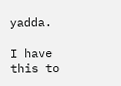yadda.

I have this to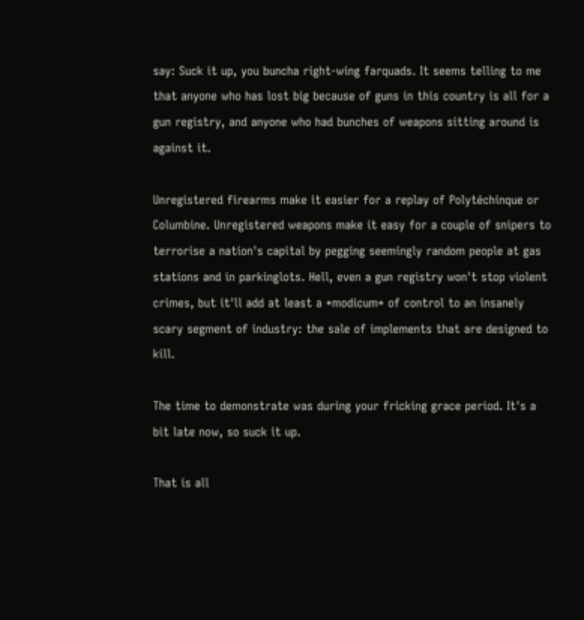say: Suck it up, you buncha right-wing farquads. It seems telling to me that anyone who has lost big because of guns in this country is all for a gun registry, and anyone who had bunches of weapons sitting around is against it.

Unregistered firearms make it easier for a replay of Polytéchinque or Columbine. Unregistered weapons make it easy for a couple of snipers to terrorise a nation's capital by pegging seemingly random people at gas stations and in parkinglots. Hell, even a gun registry won't stop violent crimes, but it'll add at least a *modicum* of control to an insanely scary segment of industry: the sale of implements that are designed to kill.

The time to demonstrate was during your fricking grace period. It's a bit late now, so suck it up.

That is all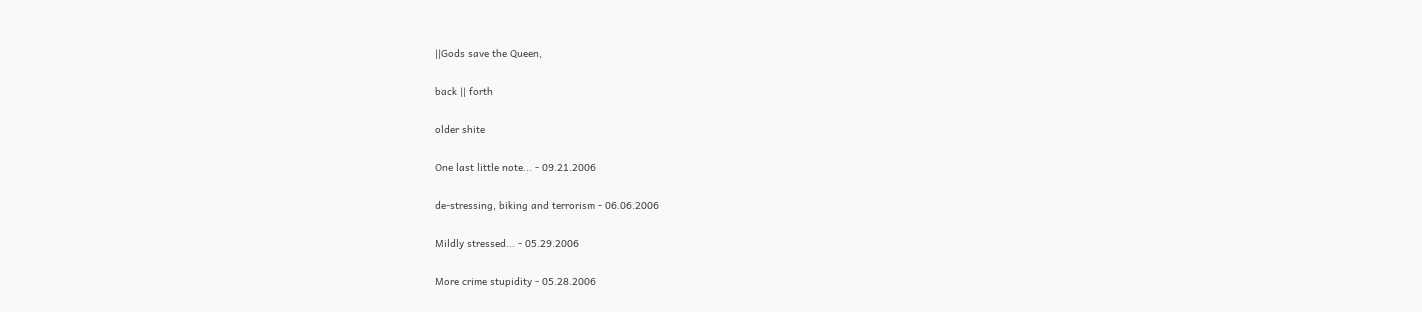||Gods save the Queen,

back || forth

older shite

One last little note... - 09.21.2006

de-stressing, biking and terrorism - 06.06.2006

Mildly stressed... - 05.29.2006

More crime stupidity - 05.28.2006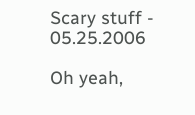Scary stuff - 05.25.2006

Oh yeah,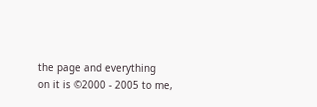the page and everything
on it is ©2000 - 2005 to me,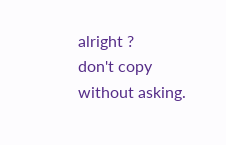alright ?
don't copy without asking.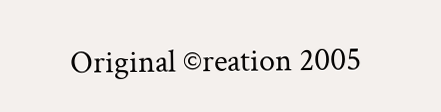Original ©reation 2005